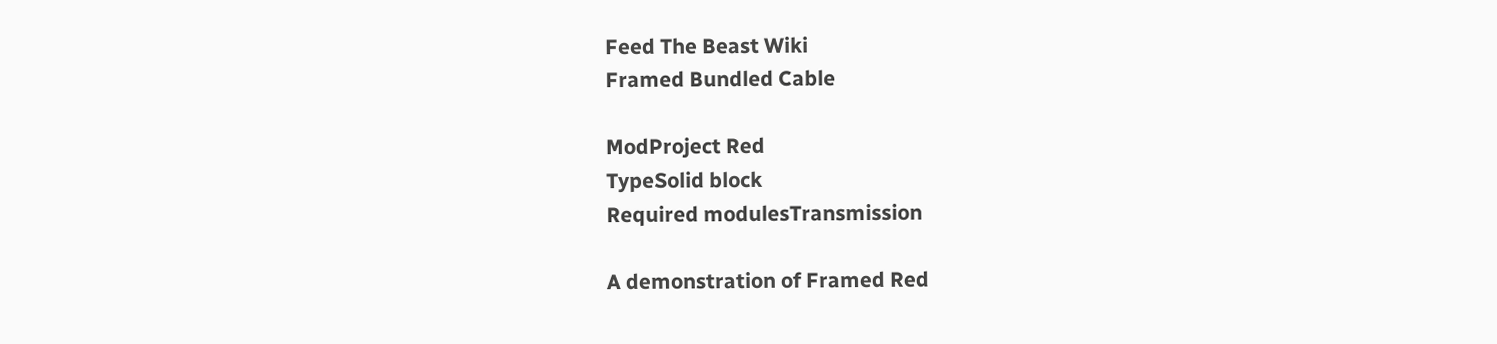Feed The Beast Wiki
Framed Bundled Cable

ModProject Red
TypeSolid block
Required modulesTransmission

A demonstration of Framed Red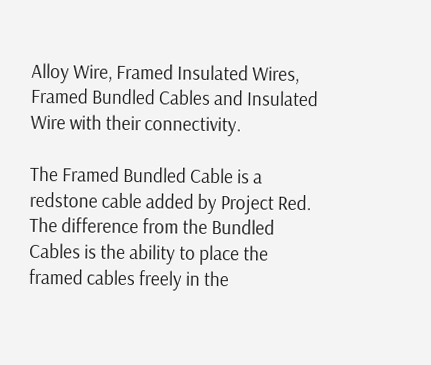Alloy Wire, Framed Insulated Wires, Framed Bundled Cables and Insulated Wire with their connectivity.

The Framed Bundled Cable is a redstone cable added by Project Red. The difference from the Bundled Cables is the ability to place the framed cables freely in the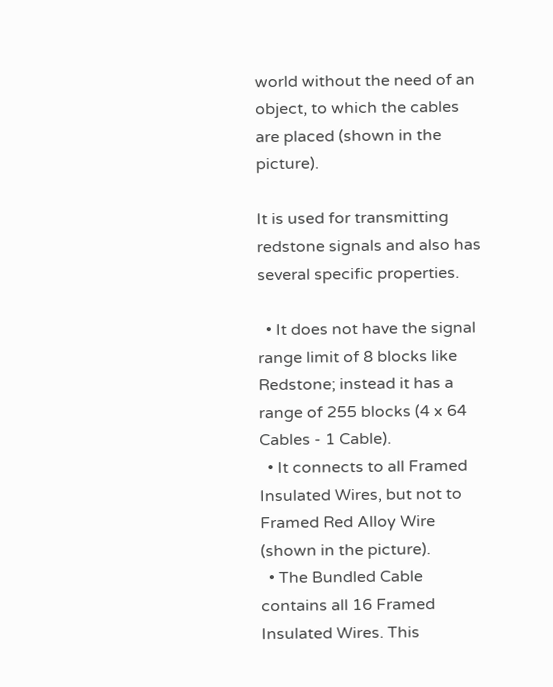world without the need of an object, to which the cables are placed (shown in the picture).

It is used for transmitting redstone signals and also has several specific properties.

  • It does not have the signal range limit of 8 blocks like Redstone; instead it has a range of 255 blocks (4 x 64 Cables - 1 Cable).
  • It connects to all Framed Insulated Wires, but not to Framed Red Alloy Wire (shown in the picture).
  • The Bundled Cable contains all 16 Framed Insulated Wires. This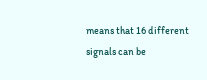means that 16 different signals can be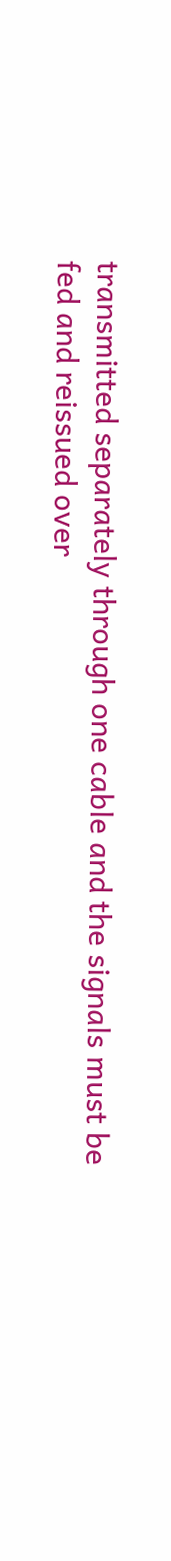transmitted separately through one cable and the signals must be fed and reissued over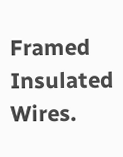Framed Insulated Wires.